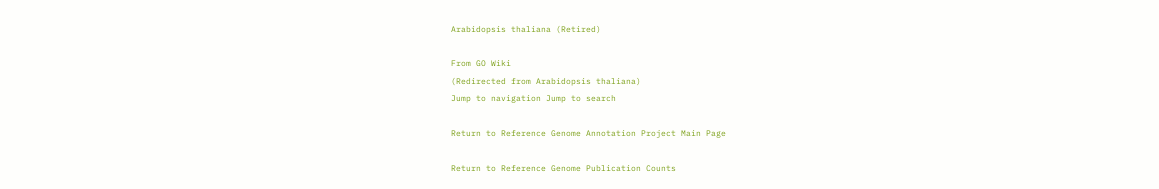Arabidopsis thaliana (Retired)

From GO Wiki
(Redirected from Arabidopsis thaliana)
Jump to navigation Jump to search

Return to Reference Genome Annotation Project Main Page

Return to Reference Genome Publication Counts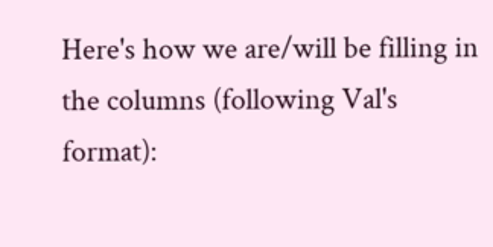Here's how we are/will be filling in the columns (following Val's format):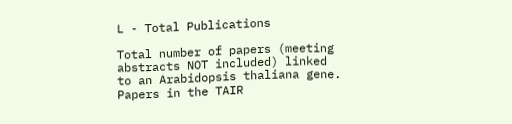L - Total Publications

Total number of papers (meeting abstracts NOT included) linked to an Arabidopsis thaliana gene. Papers in the TAIR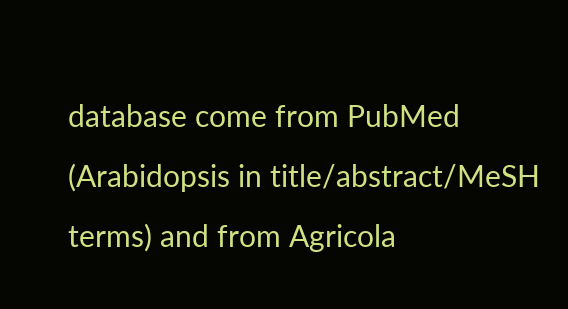database come from PubMed (Arabidopsis in title/abstract/MeSH terms) and from Agricola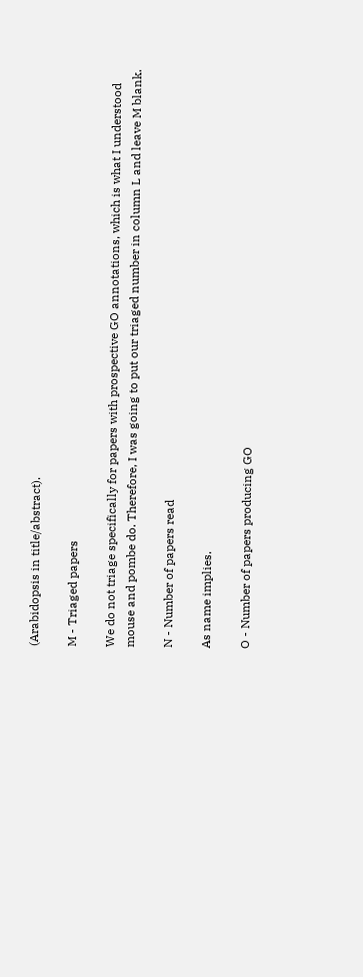(Arabidopsis in title/abstract).

M - Triaged papers

We do not triage specifically for papers with prospective GO annotations, which is what I understood mouse and pombe do. Therefore, I was going to put our triaged number in column L and leave M blank.

N - Number of papers read

As name implies.

O - Number of papers producing GO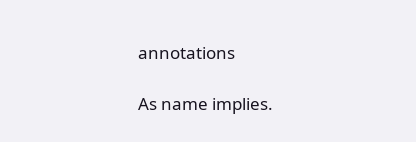annotations

As name implies.